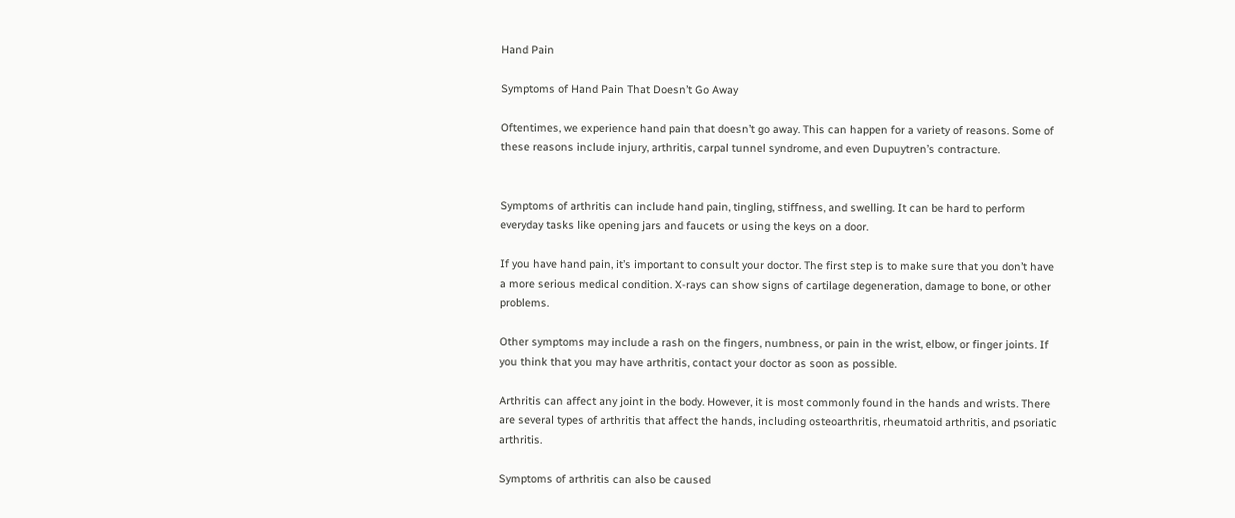Hand Pain

Symptoms of Hand Pain That Doesn’t Go Away

Oftentimes, we experience hand pain that doesn’t go away. This can happen for a variety of reasons. Some of these reasons include injury, arthritis, carpal tunnel syndrome, and even Dupuytren’s contracture.


Symptoms of arthritis can include hand pain, tingling, stiffness, and swelling. It can be hard to perform everyday tasks like opening jars and faucets or using the keys on a door.

If you have hand pain, it’s important to consult your doctor. The first step is to make sure that you don’t have a more serious medical condition. X-rays can show signs of cartilage degeneration, damage to bone, or other problems.

Other symptoms may include a rash on the fingers, numbness, or pain in the wrist, elbow, or finger joints. If you think that you may have arthritis, contact your doctor as soon as possible.

Arthritis can affect any joint in the body. However, it is most commonly found in the hands and wrists. There are several types of arthritis that affect the hands, including osteoarthritis, rheumatoid arthritis, and psoriatic arthritis.

Symptoms of arthritis can also be caused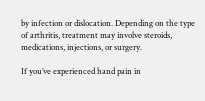by infection or dislocation. Depending on the type of arthritis, treatment may involve steroids, medications, injections, or surgery.

If you’ve experienced hand pain in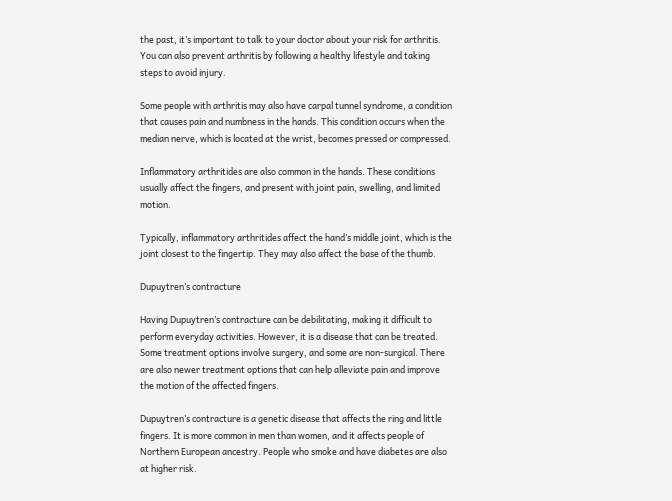the past, it’s important to talk to your doctor about your risk for arthritis. You can also prevent arthritis by following a healthy lifestyle and taking steps to avoid injury.

Some people with arthritis may also have carpal tunnel syndrome, a condition that causes pain and numbness in the hands. This condition occurs when the median nerve, which is located at the wrist, becomes pressed or compressed.

Inflammatory arthritides are also common in the hands. These conditions usually affect the fingers, and present with joint pain, swelling, and limited motion.

Typically, inflammatory arthritides affect the hand’s middle joint, which is the joint closest to the fingertip. They may also affect the base of the thumb.

Dupuytren’s contracture

Having Dupuytren’s contracture can be debilitating, making it difficult to perform everyday activities. However, it is a disease that can be treated. Some treatment options involve surgery, and some are non-surgical. There are also newer treatment options that can help alleviate pain and improve the motion of the affected fingers.

Dupuytren’s contracture is a genetic disease that affects the ring and little fingers. It is more common in men than women, and it affects people of Northern European ancestry. People who smoke and have diabetes are also at higher risk.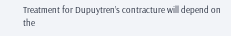Treatment for Dupuytren’s contracture will depend on the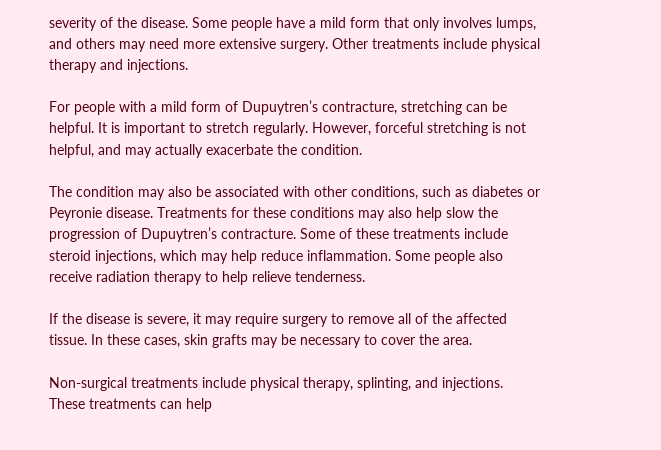severity of the disease. Some people have a mild form that only involves lumps, and others may need more extensive surgery. Other treatments include physical therapy and injections.

For people with a mild form of Dupuytren’s contracture, stretching can be helpful. It is important to stretch regularly. However, forceful stretching is not helpful, and may actually exacerbate the condition.

The condition may also be associated with other conditions, such as diabetes or Peyronie disease. Treatments for these conditions may also help slow the progression of Dupuytren’s contracture. Some of these treatments include steroid injections, which may help reduce inflammation. Some people also receive radiation therapy to help relieve tenderness.

If the disease is severe, it may require surgery to remove all of the affected tissue. In these cases, skin grafts may be necessary to cover the area.

Non-surgical treatments include physical therapy, splinting, and injections. These treatments can help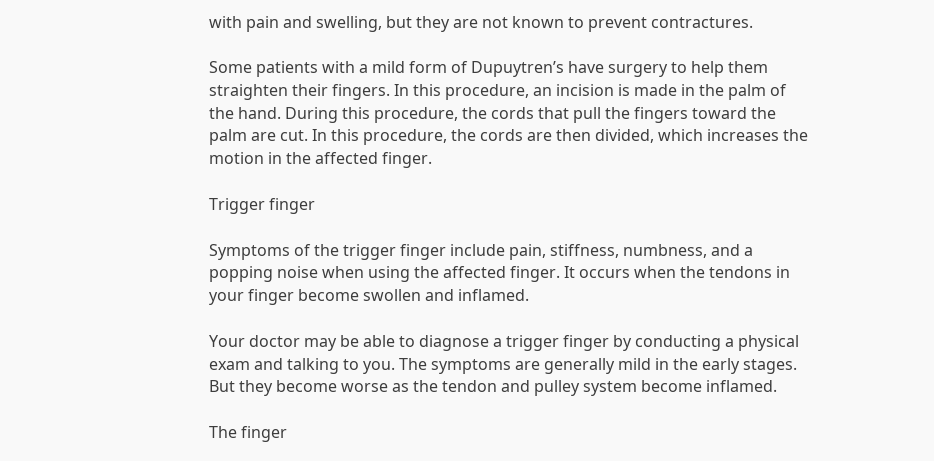with pain and swelling, but they are not known to prevent contractures.

Some patients with a mild form of Dupuytren’s have surgery to help them straighten their fingers. In this procedure, an incision is made in the palm of the hand. During this procedure, the cords that pull the fingers toward the palm are cut. In this procedure, the cords are then divided, which increases the motion in the affected finger.

Trigger finger

Symptoms of the trigger finger include pain, stiffness, numbness, and a popping noise when using the affected finger. It occurs when the tendons in your finger become swollen and inflamed.

Your doctor may be able to diagnose a trigger finger by conducting a physical exam and talking to you. The symptoms are generally mild in the early stages. But they become worse as the tendon and pulley system become inflamed.

The finger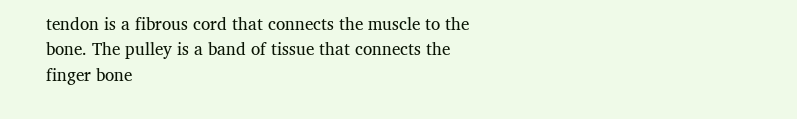tendon is a fibrous cord that connects the muscle to the bone. The pulley is a band of tissue that connects the finger bone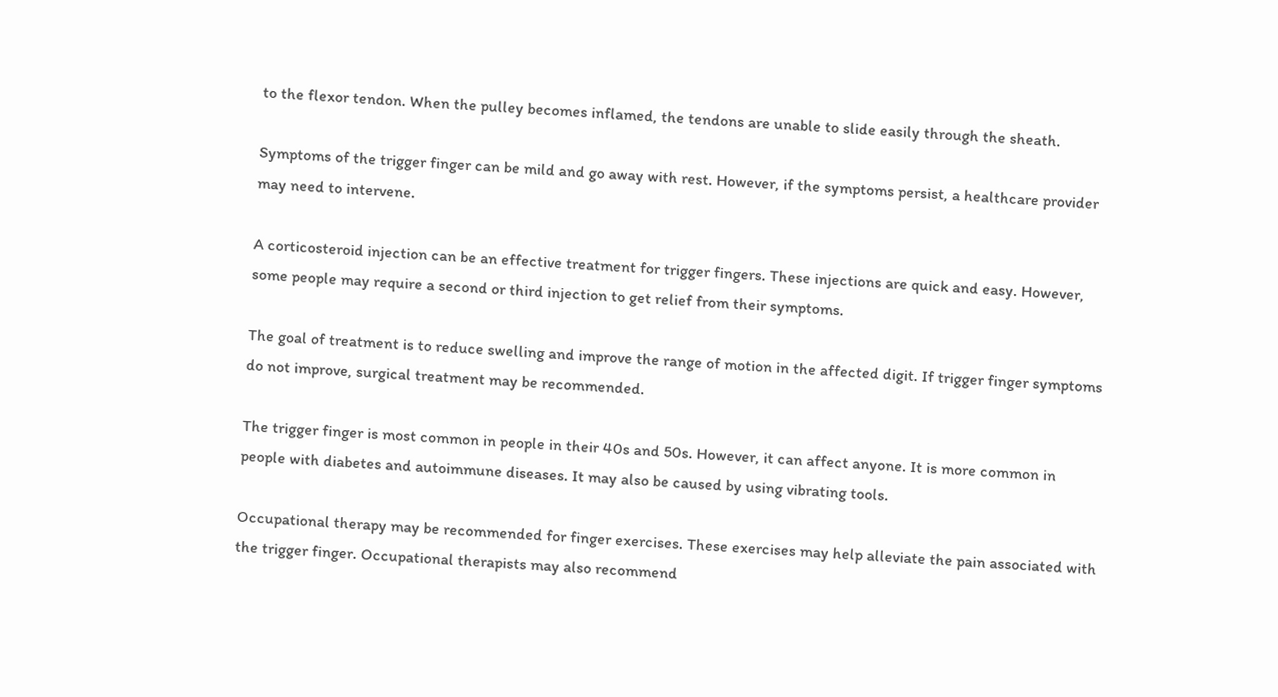to the flexor tendon. When the pulley becomes inflamed, the tendons are unable to slide easily through the sheath.

Symptoms of the trigger finger can be mild and go away with rest. However, if the symptoms persist, a healthcare provider may need to intervene.

A corticosteroid injection can be an effective treatment for trigger fingers. These injections are quick and easy. However, some people may require a second or third injection to get relief from their symptoms.

The goal of treatment is to reduce swelling and improve the range of motion in the affected digit. If trigger finger symptoms do not improve, surgical treatment may be recommended.

The trigger finger is most common in people in their 40s and 50s. However, it can affect anyone. It is more common in people with diabetes and autoimmune diseases. It may also be caused by using vibrating tools.

Occupational therapy may be recommended for finger exercises. These exercises may help alleviate the pain associated with the trigger finger. Occupational therapists may also recommend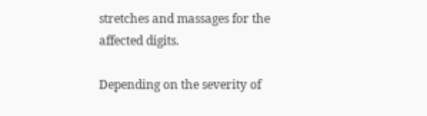stretches and massages for the affected digits.

Depending on the severity of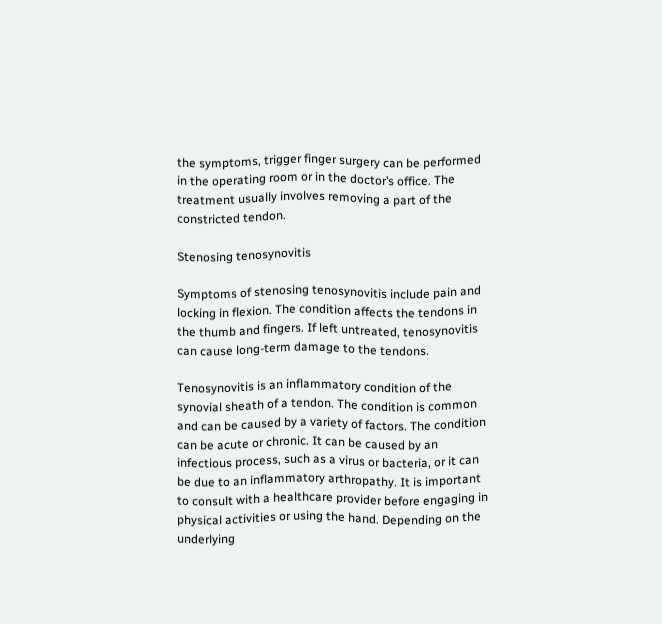the symptoms, trigger finger surgery can be performed in the operating room or in the doctor’s office. The treatment usually involves removing a part of the constricted tendon.

Stenosing tenosynovitis

Symptoms of stenosing tenosynovitis include pain and locking in flexion. The condition affects the tendons in the thumb and fingers. If left untreated, tenosynovitis can cause long-term damage to the tendons.

Tenosynovitis is an inflammatory condition of the synovial sheath of a tendon. The condition is common and can be caused by a variety of factors. The condition can be acute or chronic. It can be caused by an infectious process, such as a virus or bacteria, or it can be due to an inflammatory arthropathy. It is important to consult with a healthcare provider before engaging in physical activities or using the hand. Depending on the underlying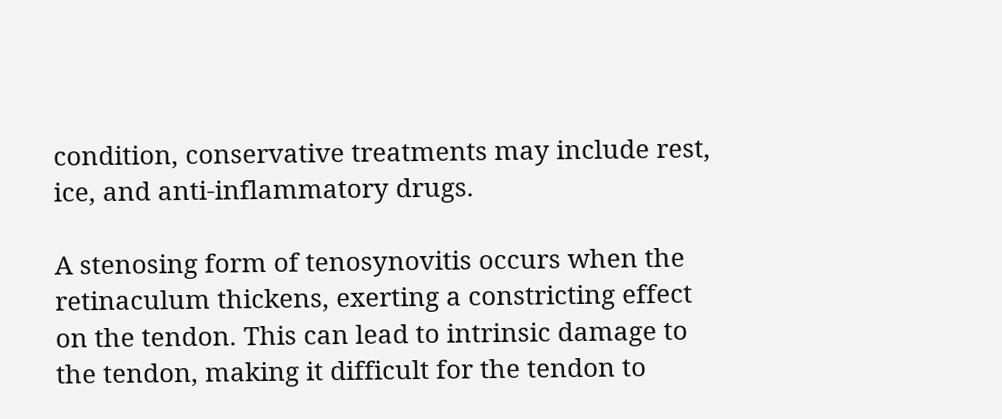condition, conservative treatments may include rest, ice, and anti-inflammatory drugs.

A stenosing form of tenosynovitis occurs when the retinaculum thickens, exerting a constricting effect on the tendon. This can lead to intrinsic damage to the tendon, making it difficult for the tendon to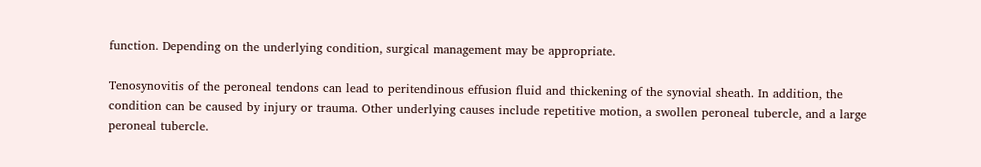function. Depending on the underlying condition, surgical management may be appropriate.

Tenosynovitis of the peroneal tendons can lead to peritendinous effusion fluid and thickening of the synovial sheath. In addition, the condition can be caused by injury or trauma. Other underlying causes include repetitive motion, a swollen peroneal tubercle, and a large peroneal tubercle.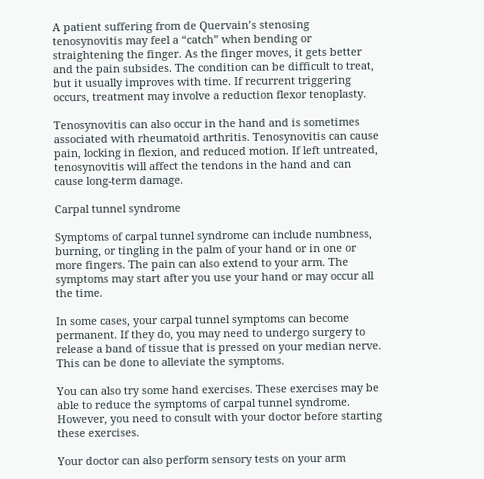A patient suffering from de Quervain’s stenosing tenosynovitis may feel a “catch” when bending or straightening the finger. As the finger moves, it gets better and the pain subsides. The condition can be difficult to treat, but it usually improves with time. If recurrent triggering occurs, treatment may involve a reduction flexor tenoplasty.

Tenosynovitis can also occur in the hand and is sometimes associated with rheumatoid arthritis. Tenosynovitis can cause pain, locking in flexion, and reduced motion. If left untreated, tenosynovitis will affect the tendons in the hand and can cause long-term damage.

Carpal tunnel syndrome

Symptoms of carpal tunnel syndrome can include numbness, burning, or tingling in the palm of your hand or in one or more fingers. The pain can also extend to your arm. The symptoms may start after you use your hand or may occur all the time.

In some cases, your carpal tunnel symptoms can become permanent. If they do, you may need to undergo surgery to release a band of tissue that is pressed on your median nerve. This can be done to alleviate the symptoms.

You can also try some hand exercises. These exercises may be able to reduce the symptoms of carpal tunnel syndrome. However, you need to consult with your doctor before starting these exercises.

Your doctor can also perform sensory tests on your arm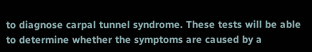to diagnose carpal tunnel syndrome. These tests will be able to determine whether the symptoms are caused by a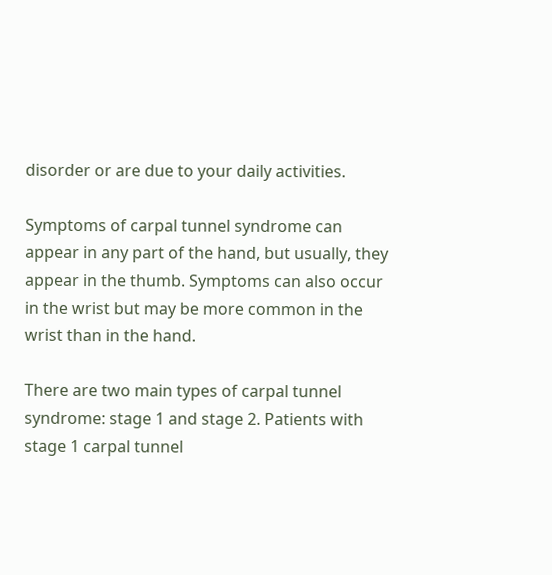disorder or are due to your daily activities.

Symptoms of carpal tunnel syndrome can appear in any part of the hand, but usually, they appear in the thumb. Symptoms can also occur in the wrist but may be more common in the wrist than in the hand.

There are two main types of carpal tunnel syndrome: stage 1 and stage 2. Patients with stage 1 carpal tunnel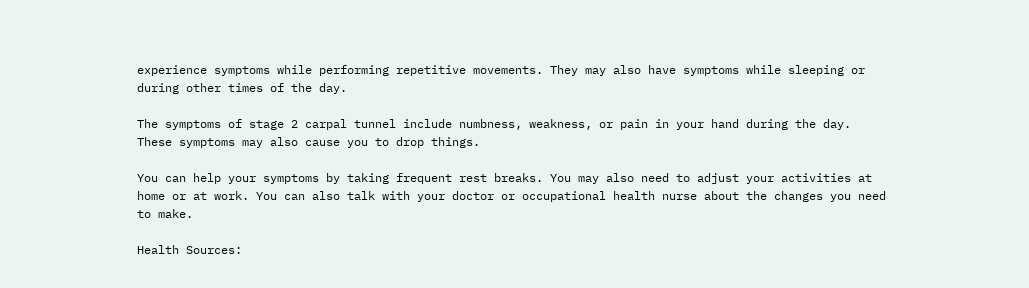experience symptoms while performing repetitive movements. They may also have symptoms while sleeping or during other times of the day.

The symptoms of stage 2 carpal tunnel include numbness, weakness, or pain in your hand during the day. These symptoms may also cause you to drop things.

You can help your symptoms by taking frequent rest breaks. You may also need to adjust your activities at home or at work. You can also talk with your doctor or occupational health nurse about the changes you need to make.

Health Sources: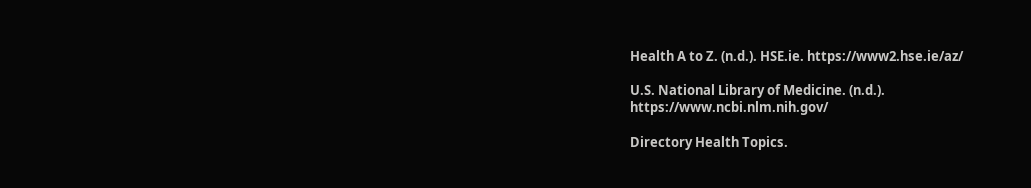Health A to Z. (n.d.). HSE.ie. https://www2.hse.ie/az/

U.S. National Library of Medicine. (n.d.). https://www.ncbi.nlm.nih.gov/

Directory Health Topics.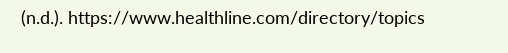(n.d.). https://www.healthline.com/directory/topics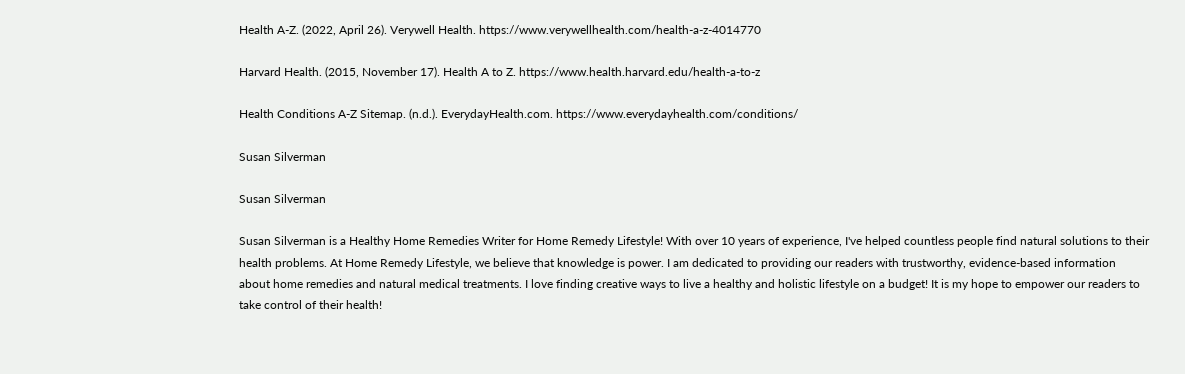Health A-Z. (2022, April 26). Verywell Health. https://www.verywellhealth.com/health-a-z-4014770

Harvard Health. (2015, November 17). Health A to Z. https://www.health.harvard.edu/health-a-to-z

Health Conditions A-Z Sitemap. (n.d.). EverydayHealth.com. https://www.everydayhealth.com/conditions/

Susan Silverman

Susan Silverman

Susan Silverman is a Healthy Home Remedies Writer for Home Remedy Lifestyle! With over 10 years of experience, I've helped countless people find natural solutions to their health problems. At Home Remedy Lifestyle, we believe that knowledge is power. I am dedicated to providing our readers with trustworthy, evidence-based information about home remedies and natural medical treatments. I love finding creative ways to live a healthy and holistic lifestyle on a budget! It is my hope to empower our readers to take control of their health!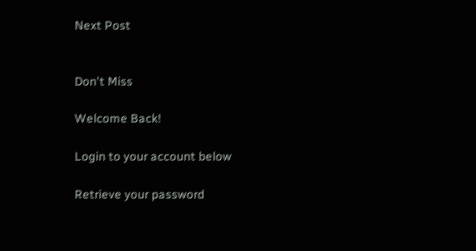Next Post


Don't Miss

Welcome Back!

Login to your account below

Retrieve your password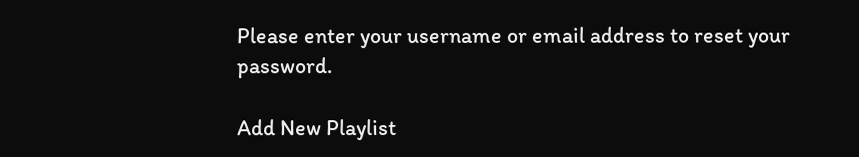Please enter your username or email address to reset your password.

Add New Playlist